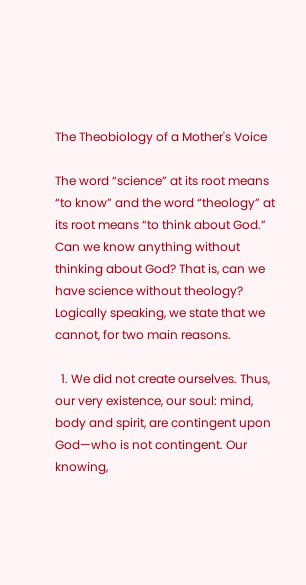The Theobiology of a Mother's Voice

The word “science” at its root means “to know” and the word “theology” at its root means “to think about God.” Can we know anything without thinking about God? That is, can we have science without theology? Logically speaking, we state that we cannot, for two main reasons.

  1. We did not create ourselves. Thus, our very existence, our soul: mind, body and spirit, are contingent upon God—who is not contingent. Our knowing,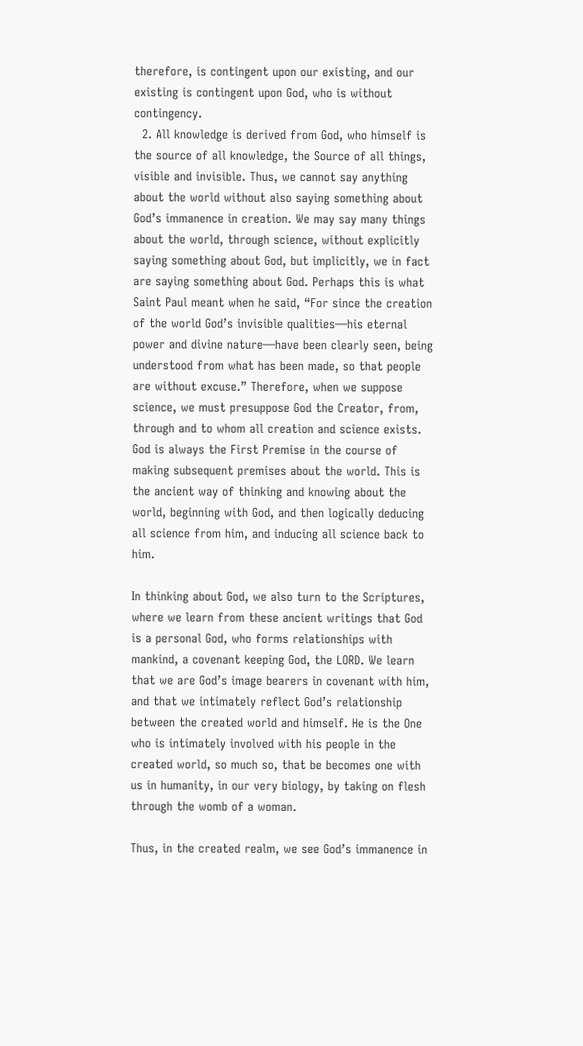therefore, is contingent upon our existing, and our existing is contingent upon God, who is without contingency.
  2. All knowledge is derived from God, who himself is the source of all knowledge, the Source of all things, visible and invisible. Thus, we cannot say anything about the world without also saying something about God’s immanence in creation. We may say many things about the world, through science, without explicitly saying something about God, but implicitly, we in fact are saying something about God. Perhaps this is what Saint Paul meant when he said, “For since the creation of the world God’s invisible qualities—his eternal power and divine nature—have been clearly seen, being understood from what has been made, so that people are without excuse.” Therefore, when we suppose science, we must presuppose God the Creator, from, through and to whom all creation and science exists. God is always the First Premise in the course of making subsequent premises about the world. This is the ancient way of thinking and knowing about the world, beginning with God, and then logically deducing all science from him, and inducing all science back to him.

In thinking about God, we also turn to the Scriptures, where we learn from these ancient writings that God is a personal God, who forms relationships with mankind, a covenant keeping God, the LORD. We learn that we are God’s image bearers in covenant with him, and that we intimately reflect God’s relationship between the created world and himself. He is the One who is intimately involved with his people in the created world, so much so, that be becomes one with us in humanity, in our very biology, by taking on flesh through the womb of a woman.

Thus, in the created realm, we see God’s immanence in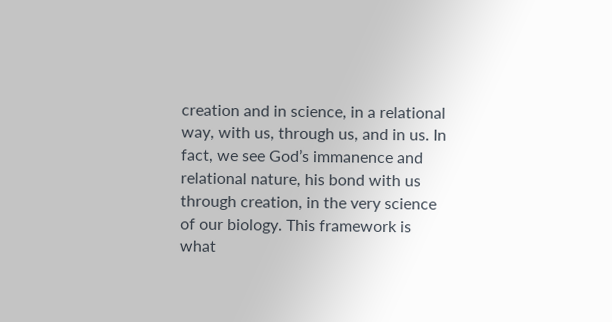creation and in science, in a relational way, with us, through us, and in us. In fact, we see God’s immanence and relational nature, his bond with us through creation, in the very science of our biology. This framework is what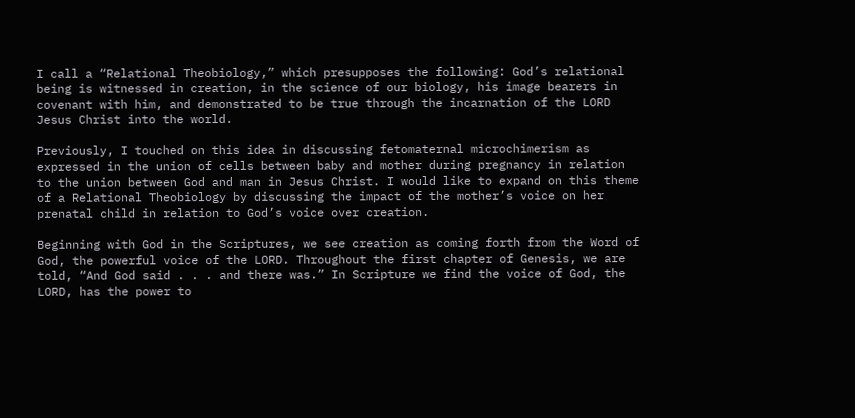I call a “Relational Theobiology,” which presupposes the following: God’s relational being is witnessed in creation, in the science of our biology, his image bearers in covenant with him, and demonstrated to be true through the incarnation of the LORD Jesus Christ into the world.

Previously, I touched on this idea in discussing fetomaternal microchimerism as expressed in the union of cells between baby and mother during pregnancy in relation to the union between God and man in Jesus Christ. I would like to expand on this theme of a Relational Theobiology by discussing the impact of the mother’s voice on her prenatal child in relation to God’s voice over creation.

Beginning with God in the Scriptures, we see creation as coming forth from the Word of God, the powerful voice of the LORD. Throughout the first chapter of Genesis, we are told, “And God said . . . and there was.” In Scripture we find the voice of God, the LORD, has the power to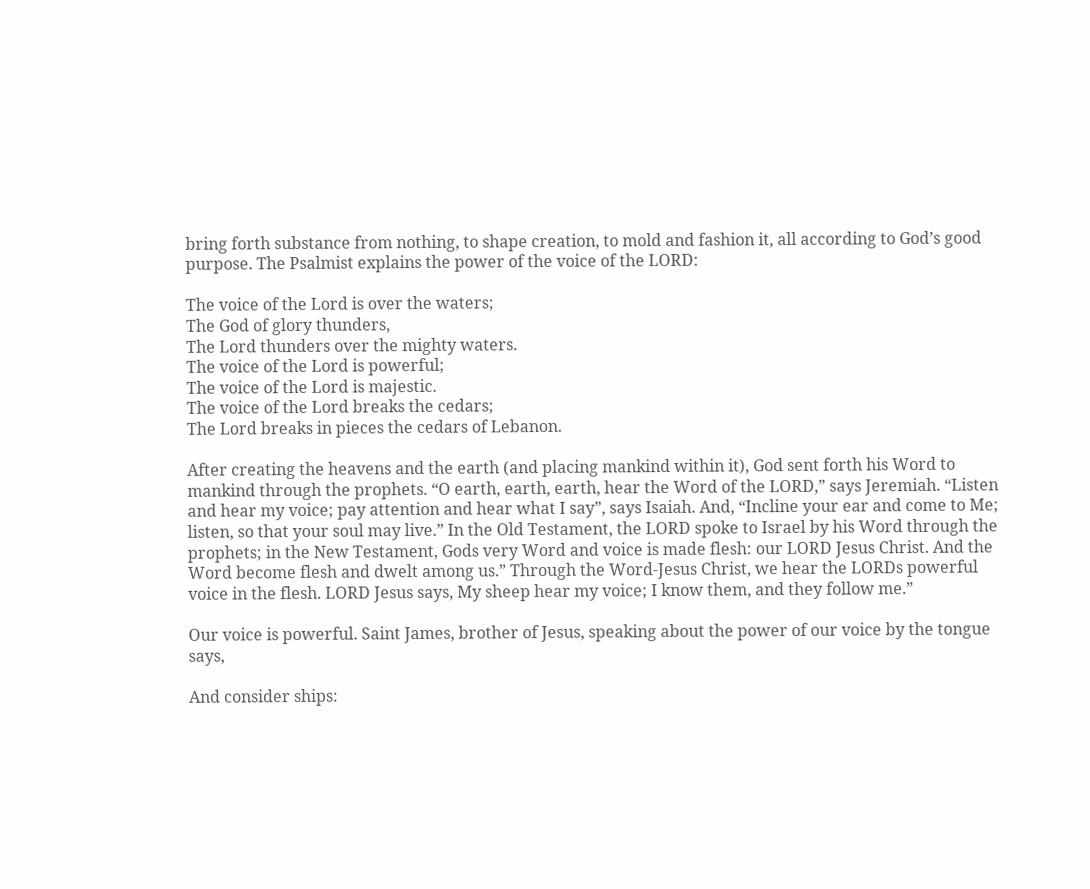bring forth substance from nothing, to shape creation, to mold and fashion it, all according to God’s good purpose. The Psalmist explains the power of the voice of the LORD:

The voice of the Lord is over the waters;
The God of glory thunders,
The Lord thunders over the mighty waters.
The voice of the Lord is powerful;
The voice of the Lord is majestic.
The voice of the Lord breaks the cedars;
The Lord breaks in pieces the cedars of Lebanon.

After creating the heavens and the earth (and placing mankind within it), God sent forth his Word to mankind through the prophets. “O earth, earth, earth, hear the Word of the LORD,” says Jeremiah. “Listen and hear my voice; pay attention and hear what I say”, says Isaiah. And, “Incline your ear and come to Me; listen, so that your soul may live.” In the Old Testament, the LORD spoke to Israel by his Word through the prophets; in the New Testament, Gods very Word and voice is made flesh: our LORD Jesus Christ. And the Word become flesh and dwelt among us.” Through the Word-Jesus Christ, we hear the LORDs powerful voice in the flesh. LORD Jesus says, My sheep hear my voice; I know them, and they follow me.”

Our voice is powerful. Saint James, brother of Jesus, speaking about the power of our voice by the tongue says,

And consider ships: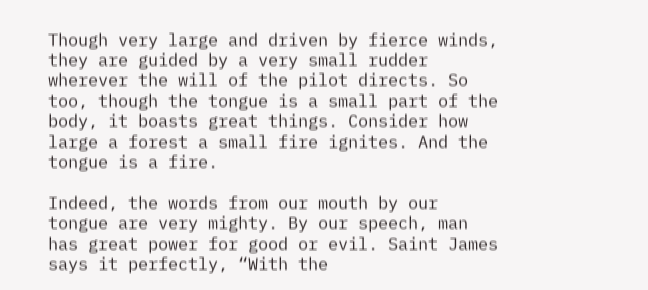Though very large and driven by fierce winds, they are guided by a very small rudder wherever the will of the pilot directs. So too, though the tongue is a small part of the body, it boasts great things. Consider how large a forest a small fire ignites. And the tongue is a fire.

Indeed, the words from our mouth by our tongue are very mighty. By our speech, man has great power for good or evil. Saint James says it perfectly, “With the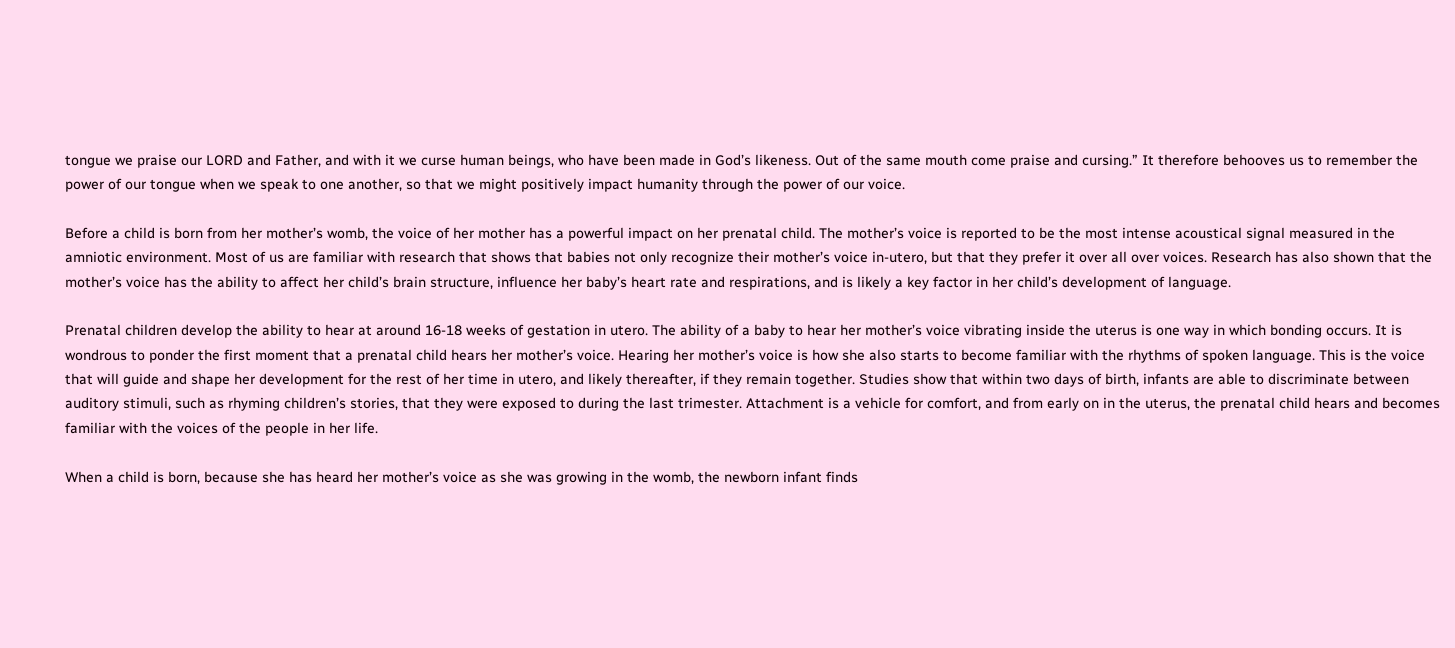tongue we praise our LORD and Father, and with it we curse human beings, who have been made in God’s likeness. Out of the same mouth come praise and cursing.” It therefore behooves us to remember the power of our tongue when we speak to one another, so that we might positively impact humanity through the power of our voice.

Before a child is born from her mother’s womb, the voice of her mother has a powerful impact on her prenatal child. The mother’s voice is reported to be the most intense acoustical signal measured in the amniotic environment. Most of us are familiar with research that shows that babies not only recognize their mother’s voice in-utero, but that they prefer it over all over voices. Research has also shown that the mother’s voice has the ability to affect her child’s brain structure, influence her baby’s heart rate and respirations, and is likely a key factor in her child’s development of language.

Prenatal children develop the ability to hear at around 16-18 weeks of gestation in utero. The ability of a baby to hear her mother’s voice vibrating inside the uterus is one way in which bonding occurs. It is wondrous to ponder the first moment that a prenatal child hears her mother’s voice. Hearing her mother’s voice is how she also starts to become familiar with the rhythms of spoken language. This is the voice that will guide and shape her development for the rest of her time in utero, and likely thereafter, if they remain together. Studies show that within two days of birth, infants are able to discriminate between auditory stimuli, such as rhyming children’s stories, that they were exposed to during the last trimester. Attachment is a vehicle for comfort, and from early on in the uterus, the prenatal child hears and becomes familiar with the voices of the people in her life.

When a child is born, because she has heard her mother’s voice as she was growing in the womb, the newborn infant finds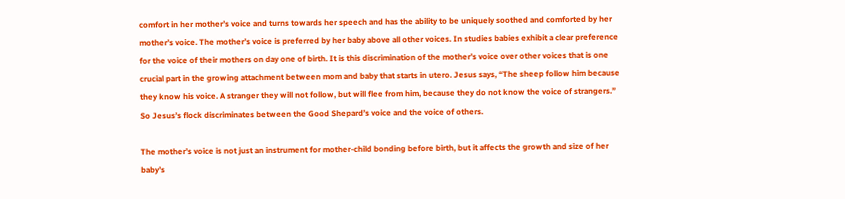comfort in her mother’s voice and turns towards her speech and has the ability to be uniquely soothed and comforted by her mother’s voice. The mother’s voice is preferred by her baby above all other voices. In studies babies exhibit a clear preference for the voice of their mothers on day one of birth. It is this discrimination of the mother’s voice over other voices that is one crucial part in the growing attachment between mom and baby that starts in utero. Jesus says, “The sheep follow him because they know his voice. A stranger they will not follow, but will flee from him, because they do not know the voice of strangers.” So Jesus’s flock discriminates between the Good Shepard’s voice and the voice of others.

The mother’s voice is not just an instrument for mother-child bonding before birth, but it affects the growth and size of her baby’s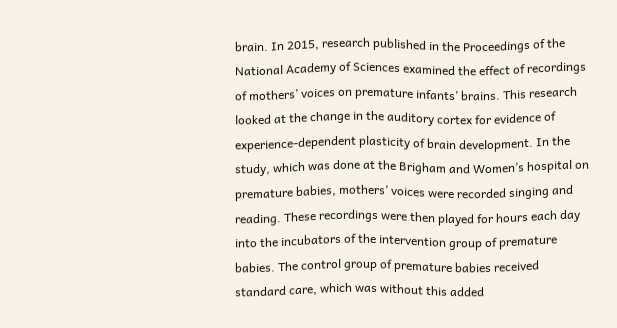brain. In 2015, research published in the Proceedings of the National Academy of Sciences examined the effect of recordings of mothers’ voices on premature infants’ brains. This research looked at the change in the auditory cortex for evidence of experience-dependent plasticity of brain development. In the study, which was done at the Brigham and Women’s hospital on premature babies, mothers’ voices were recorded singing and reading. These recordings were then played for hours each day into the incubators of the intervention group of premature babies. The control group of premature babies received standard care, which was without this added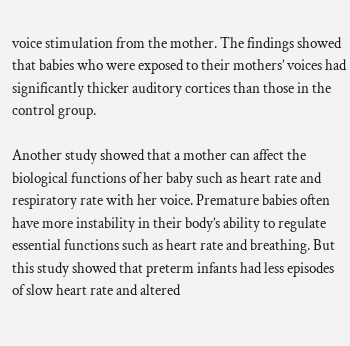voice stimulation from the mother. The findings showed that babies who were exposed to their mothers’ voices had significantly thicker auditory cortices than those in the control group.

Another study showed that a mother can affect the biological functions of her baby such as heart rate and respiratory rate with her voice. Premature babies often have more instability in their body’s ability to regulate essential functions such as heart rate and breathing. But this study showed that preterm infants had less episodes of slow heart rate and altered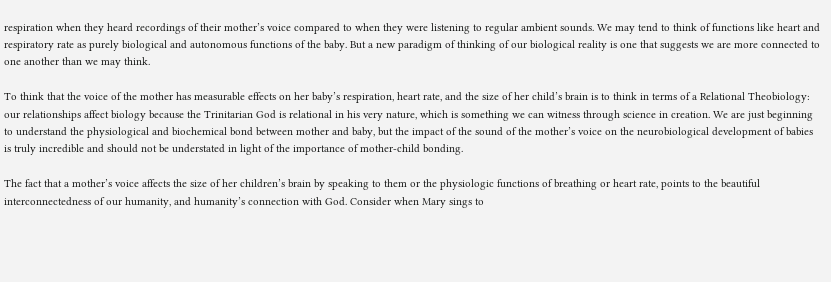respiration when they heard recordings of their mother’s voice compared to when they were listening to regular ambient sounds. We may tend to think of functions like heart and respiratory rate as purely biological and autonomous functions of the baby. But a new paradigm of thinking of our biological reality is one that suggests we are more connected to one another than we may think.

To think that the voice of the mother has measurable effects on her baby’s respiration, heart rate, and the size of her child’s brain is to think in terms of a Relational Theobiology: our relationships affect biology because the Trinitarian God is relational in his very nature, which is something we can witness through science in creation. We are just beginning to understand the physiological and biochemical bond between mother and baby, but the impact of the sound of the mother’s voice on the neurobiological development of babies is truly incredible and should not be understated in light of the importance of mother-child bonding.

The fact that a mother’s voice affects the size of her children’s brain by speaking to them or the physiologic functions of breathing or heart rate, points to the beautiful interconnectedness of our humanity, and humanity’s connection with God. Consider when Mary sings to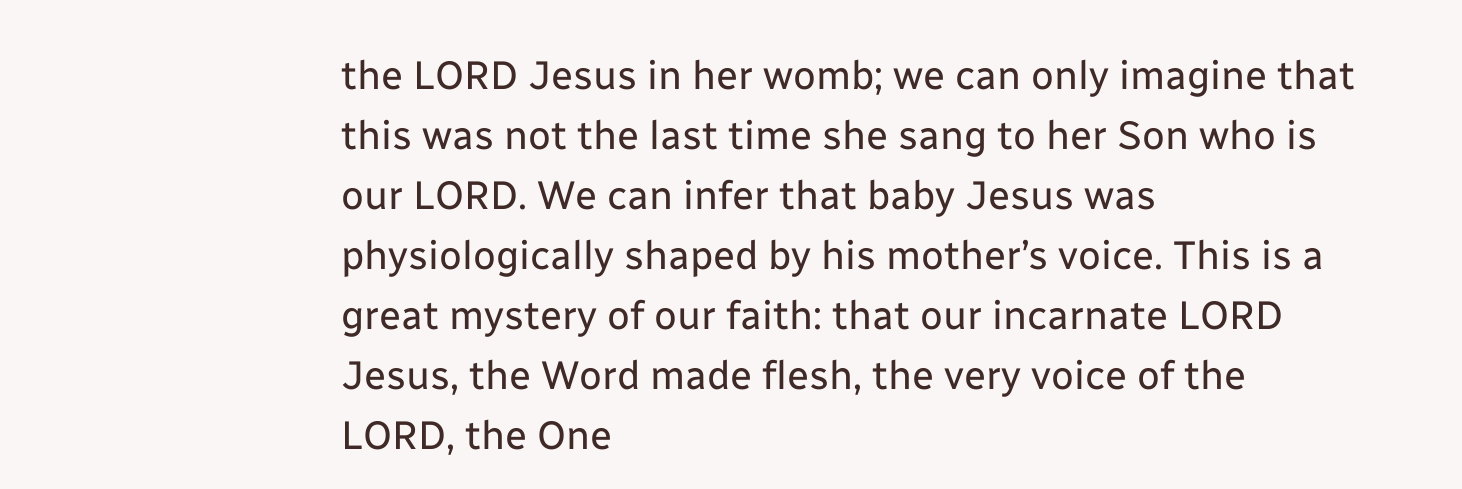the LORD Jesus in her womb; we can only imagine that this was not the last time she sang to her Son who is our LORD. We can infer that baby Jesus was physiologically shaped by his mother’s voice. This is a great mystery of our faith: that our incarnate LORD Jesus, the Word made flesh, the very voice of the LORD, the One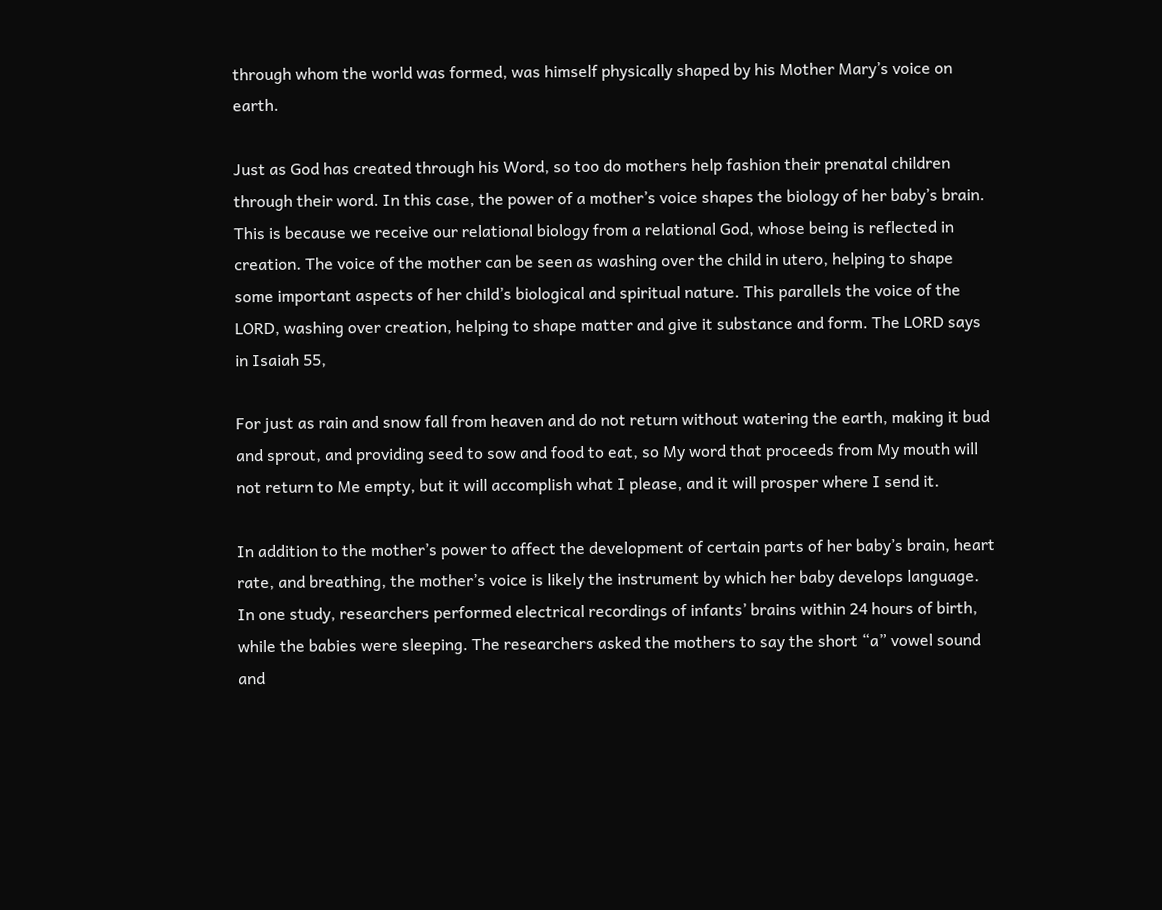through whom the world was formed, was himself physically shaped by his Mother Mary’s voice on earth.

Just as God has created through his Word, so too do mothers help fashion their prenatal children through their word. In this case, the power of a mother’s voice shapes the biology of her baby’s brain. This is because we receive our relational biology from a relational God, whose being is reflected in creation. The voice of the mother can be seen as washing over the child in utero, helping to shape some important aspects of her child’s biological and spiritual nature. This parallels the voice of the LORD, washing over creation, helping to shape matter and give it substance and form. The LORD says in Isaiah 55,

For just as rain and snow fall from heaven and do not return without watering the earth, making it bud and sprout, and providing seed to sow and food to eat, so My word that proceeds from My mouth will not return to Me empty, but it will accomplish what I please, and it will prosper where I send it.

In addition to the mother’s power to affect the development of certain parts of her baby’s brain, heart rate, and breathing, the mother’s voice is likely the instrument by which her baby develops language. In one study, researchers performed electrical recordings of infants’ brains within 24 hours of birth, while the babies were sleeping. The researchers asked the mothers to say the short “a” vowel sound and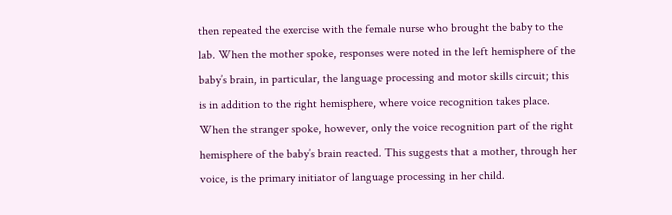then repeated the exercise with the female nurse who brought the baby to the lab. When the mother spoke, responses were noted in the left hemisphere of the baby’s brain, in particular, the language processing and motor skills circuit; this is in addition to the right hemisphere, where voice recognition takes place. When the stranger spoke, however, only the voice recognition part of the right hemisphere of the baby’s brain reacted. This suggests that a mother, through her voice, is the primary initiator of language processing in her child.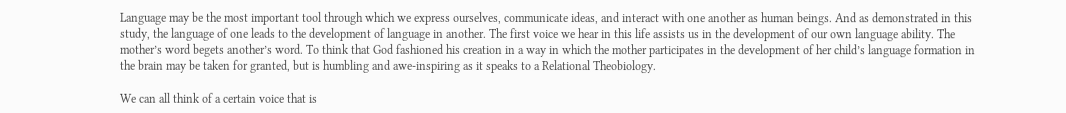Language may be the most important tool through which we express ourselves, communicate ideas, and interact with one another as human beings. And as demonstrated in this study, the language of one leads to the development of language in another. The first voice we hear in this life assists us in the development of our own language ability. The mother’s word begets another’s word. To think that God fashioned his creation in a way in which the mother participates in the development of her child’s language formation in the brain may be taken for granted, but is humbling and awe-inspiring as it speaks to a Relational Theobiology.

We can all think of a certain voice that is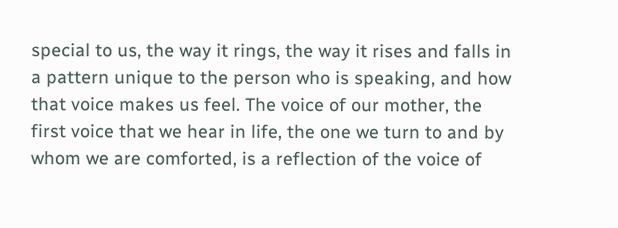special to us, the way it rings, the way it rises and falls in a pattern unique to the person who is speaking, and how that voice makes us feel. The voice of our mother, the first voice that we hear in life, the one we turn to and by whom we are comforted, is a reflection of the voice of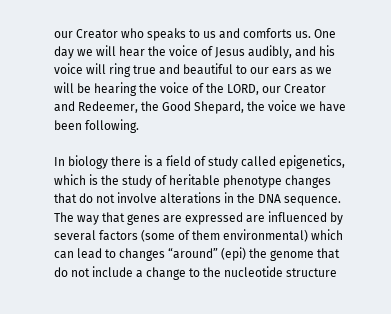our Creator who speaks to us and comforts us. One day we will hear the voice of Jesus audibly, and his voice will ring true and beautiful to our ears as we will be hearing the voice of the LORD, our Creator and Redeemer, the Good Shepard, the voice we have been following.

In biology there is a field of study called epigenetics, which is the study of heritable phenotype changes that do not involve alterations in the DNA sequence. The way that genes are expressed are influenced by several factors (some of them environmental) which can lead to changes “around” (epi) the genome that do not include a change to the nucleotide structure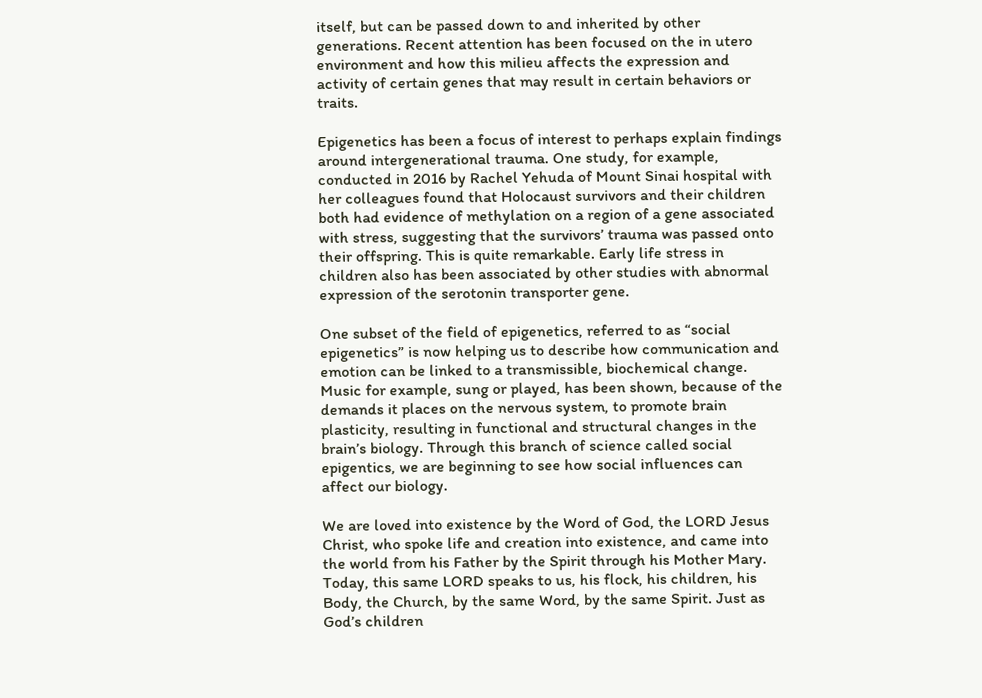itself, but can be passed down to and inherited by other generations. Recent attention has been focused on the in utero environment and how this milieu affects the expression and activity of certain genes that may result in certain behaviors or traits.

Epigenetics has been a focus of interest to perhaps explain findings around intergenerational trauma. One study, for example, conducted in 2016 by Rachel Yehuda of Mount Sinai hospital with her colleagues found that Holocaust survivors and their children both had evidence of methylation on a region of a gene associated with stress, suggesting that the survivors’ trauma was passed onto their offspring. This is quite remarkable. Early life stress in children also has been associated by other studies with abnormal expression of the serotonin transporter gene.

One subset of the field of epigenetics, referred to as “social epigenetics” is now helping us to describe how communication and emotion can be linked to a transmissible, biochemical change. Music for example, sung or played, has been shown, because of the demands it places on the nervous system, to promote brain plasticity, resulting in functional and structural changes in the brain’s biology. Through this branch of science called social epigentics, we are beginning to see how social influences can affect our biology.

We are loved into existence by the Word of God, the LORD Jesus Christ, who spoke life and creation into existence, and came into the world from his Father by the Spirit through his Mother Mary. Today, this same LORD speaks to us, his flock, his children, his Body, the Church, by the same Word, by the same Spirit. Just as God’s children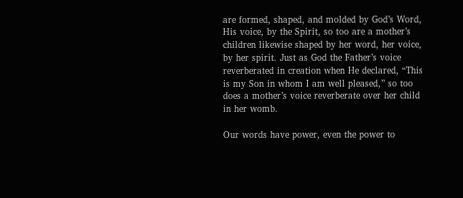are formed, shaped, and molded by God’s Word, His voice, by the Spirit, so too are a mother’s children likewise shaped by her word, her voice, by her spirit. Just as God the Father’s voice reverberated in creation when He declared, “This is my Son in whom I am well pleased,” so too does a mother’s voice reverberate over her child in her womb.

Our words have power, even the power to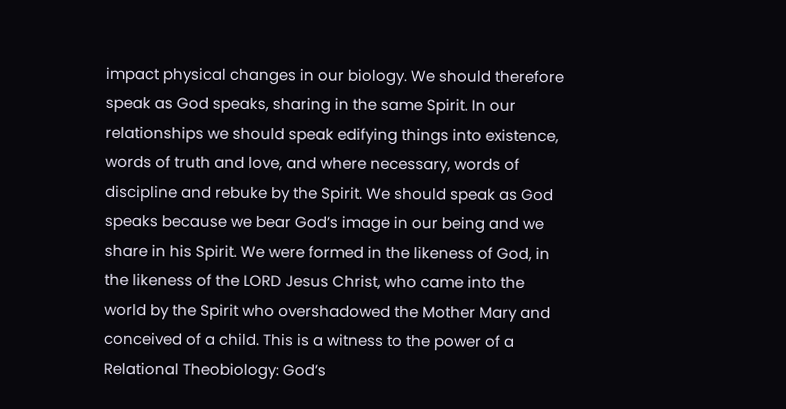impact physical changes in our biology. We should therefore speak as God speaks, sharing in the same Spirit. In our relationships we should speak edifying things into existence, words of truth and love, and where necessary, words of discipline and rebuke by the Spirit. We should speak as God speaks because we bear God’s image in our being and we share in his Spirit. We were formed in the likeness of God, in the likeness of the LORD Jesus Christ, who came into the world by the Spirit who overshadowed the Mother Mary and conceived of a child. This is a witness to the power of a Relational Theobiology: God’s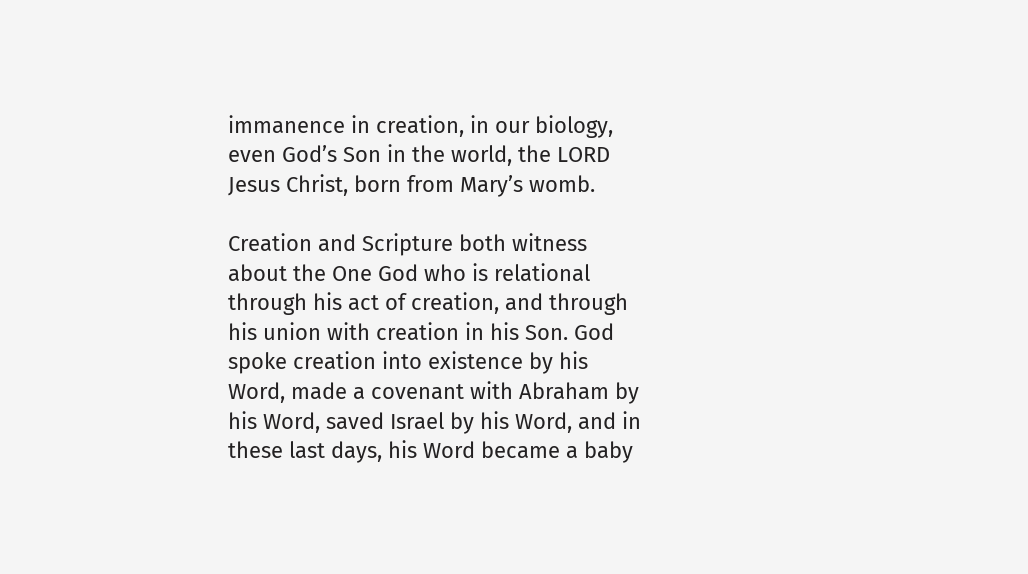immanence in creation, in our biology, even God’s Son in the world, the LORD Jesus Christ, born from Mary’s womb.

Creation and Scripture both witness about the One God who is relational through his act of creation, and through his union with creation in his Son. God spoke creation into existence by his Word, made a covenant with Abraham by his Word, saved Israel by his Word, and in these last days, his Word became a baby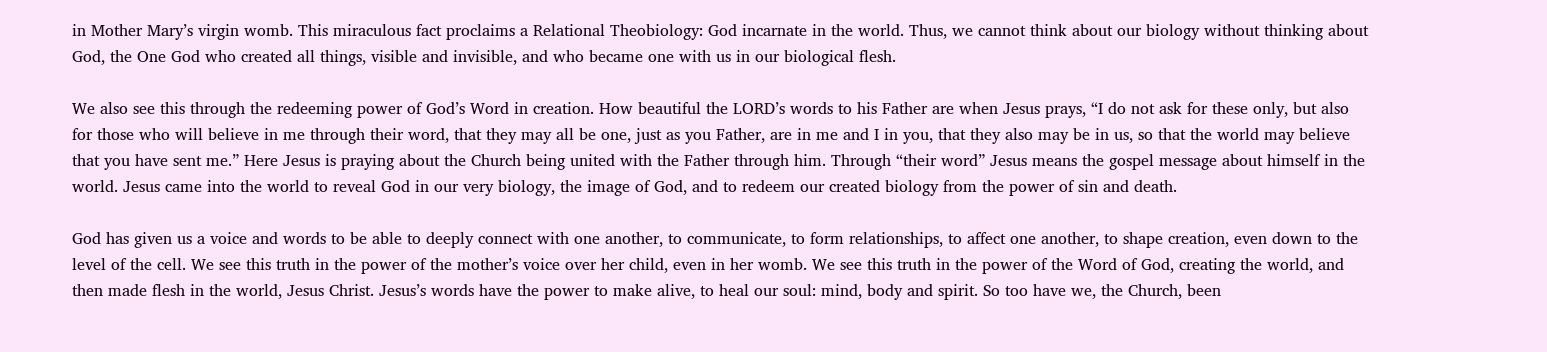in Mother Mary’s virgin womb. This miraculous fact proclaims a Relational Theobiology: God incarnate in the world. Thus, we cannot think about our biology without thinking about God, the One God who created all things, visible and invisible, and who became one with us in our biological flesh.

We also see this through the redeeming power of God’s Word in creation. How beautiful the LORD’s words to his Father are when Jesus prays, “I do not ask for these only, but also for those who will believe in me through their word, that they may all be one, just as you Father, are in me and I in you, that they also may be in us, so that the world may believe that you have sent me.” Here Jesus is praying about the Church being united with the Father through him. Through “their word” Jesus means the gospel message about himself in the world. Jesus came into the world to reveal God in our very biology, the image of God, and to redeem our created biology from the power of sin and death.

God has given us a voice and words to be able to deeply connect with one another, to communicate, to form relationships, to affect one another, to shape creation, even down to the level of the cell. We see this truth in the power of the mother’s voice over her child, even in her womb. We see this truth in the power of the Word of God, creating the world, and then made flesh in the world, Jesus Christ. Jesus’s words have the power to make alive, to heal our soul: mind, body and spirit. So too have we, the Church, been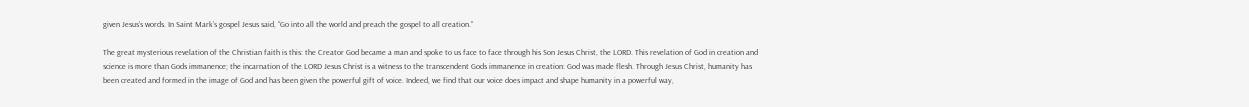given Jesus’s words. In Saint Mark’s gospel Jesus said, “Go into all the world and preach the gospel to all creation.”

The great mysterious revelation of the Christian faith is this: the Creator God became a man and spoke to us face to face through his Son Jesus Christ, the LORD. This revelation of God in creation and science is more than Gods immanence; the incarnation of the LORD Jesus Christ is a witness to the transcendent Gods immanence in creation: God was made flesh. Through Jesus Christ, humanity has been created and formed in the image of God and has been given the powerful gift of voice. Indeed, we find that our voice does impact and shape humanity in a powerful way,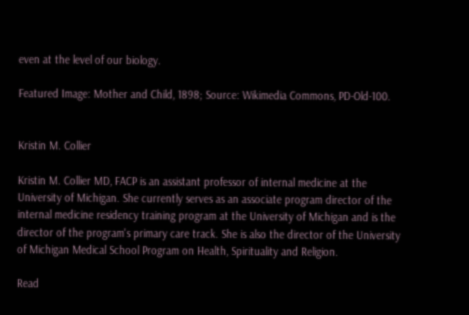even at the level of our biology.

Featured Image: Mother and Child, 1898; Source: Wikimedia Commons, PD-Old-100.


Kristin M. Collier

Kristin M. Collier MD, FACP is an assistant professor of internal medicine at the University of Michigan. She currently serves as an associate program director of the internal medicine residency training program at the University of Michigan and is the director of the program's primary care track. She is also the director of the University of Michigan Medical School Program on Health, Spirituality and Religion.

Read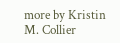more by Kristin M. Collier